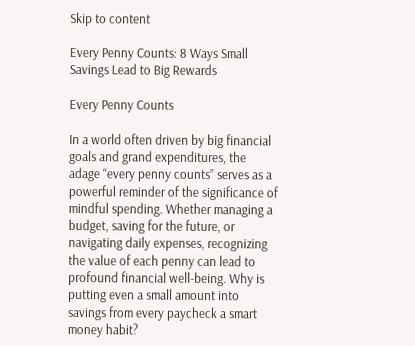Skip to content

Every Penny Counts: 8 Ways Small Savings Lead to Big Rewards

Every Penny Counts

In a world often driven by big financial goals and grand expenditures, the adage “every penny counts” serves as a powerful reminder of the significance of mindful spending. Whether managing a budget, saving for the future, or navigating daily expenses, recognizing the value of each penny can lead to profound financial well-being. Why is putting even a small amount into savings from every paycheck a smart money habit?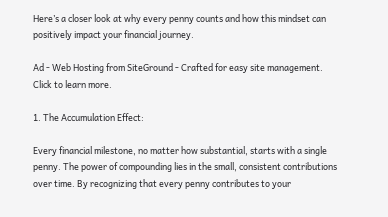Here’s a closer look at why every penny counts and how this mindset can positively impact your financial journey.

Ad - Web Hosting from SiteGround - Crafted for easy site management. Click to learn more.

1. The Accumulation Effect:

Every financial milestone, no matter how substantial, starts with a single penny. The power of compounding lies in the small, consistent contributions over time. By recognizing that every penny contributes to your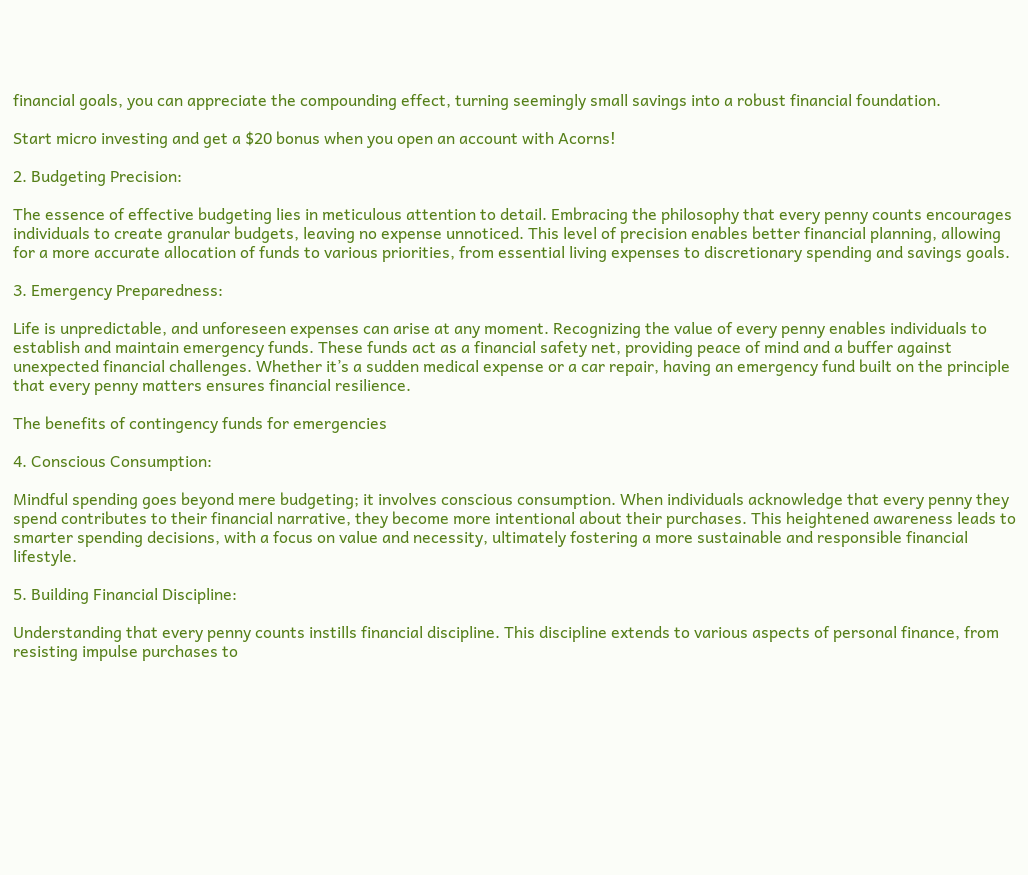financial goals, you can appreciate the compounding effect, turning seemingly small savings into a robust financial foundation.

Start micro investing and get a $20 bonus when you open an account with Acorns!

2. Budgeting Precision:

The essence of effective budgeting lies in meticulous attention to detail. Embracing the philosophy that every penny counts encourages individuals to create granular budgets, leaving no expense unnoticed. This level of precision enables better financial planning, allowing for a more accurate allocation of funds to various priorities, from essential living expenses to discretionary spending and savings goals.

3. Emergency Preparedness:

Life is unpredictable, and unforeseen expenses can arise at any moment. Recognizing the value of every penny enables individuals to establish and maintain emergency funds. These funds act as a financial safety net, providing peace of mind and a buffer against unexpected financial challenges. Whether it’s a sudden medical expense or a car repair, having an emergency fund built on the principle that every penny matters ensures financial resilience.

The benefits of contingency funds for emergencies

4. Conscious Consumption:

Mindful spending goes beyond mere budgeting; it involves conscious consumption. When individuals acknowledge that every penny they spend contributes to their financial narrative, they become more intentional about their purchases. This heightened awareness leads to smarter spending decisions, with a focus on value and necessity, ultimately fostering a more sustainable and responsible financial lifestyle.

5. Building Financial Discipline:

Understanding that every penny counts instills financial discipline. This discipline extends to various aspects of personal finance, from resisting impulse purchases to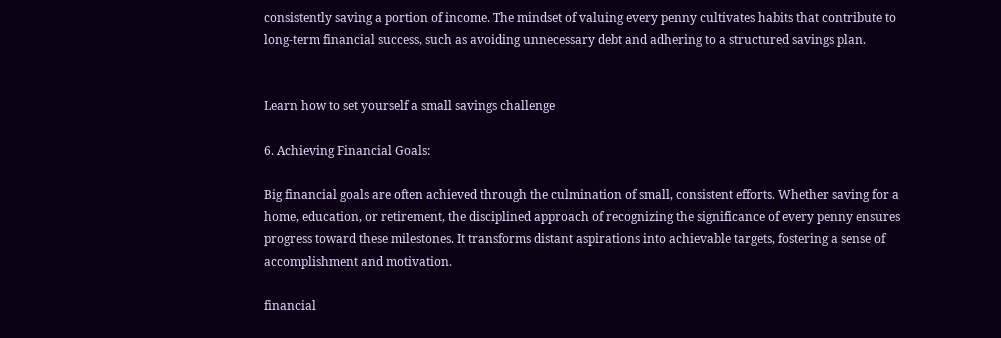consistently saving a portion of income. The mindset of valuing every penny cultivates habits that contribute to long-term financial success, such as avoiding unnecessary debt and adhering to a structured savings plan.


Learn how to set yourself a small savings challenge

6. Achieving Financial Goals:

Big financial goals are often achieved through the culmination of small, consistent efforts. Whether saving for a home, education, or retirement, the disciplined approach of recognizing the significance of every penny ensures progress toward these milestones. It transforms distant aspirations into achievable targets, fostering a sense of accomplishment and motivation.

financial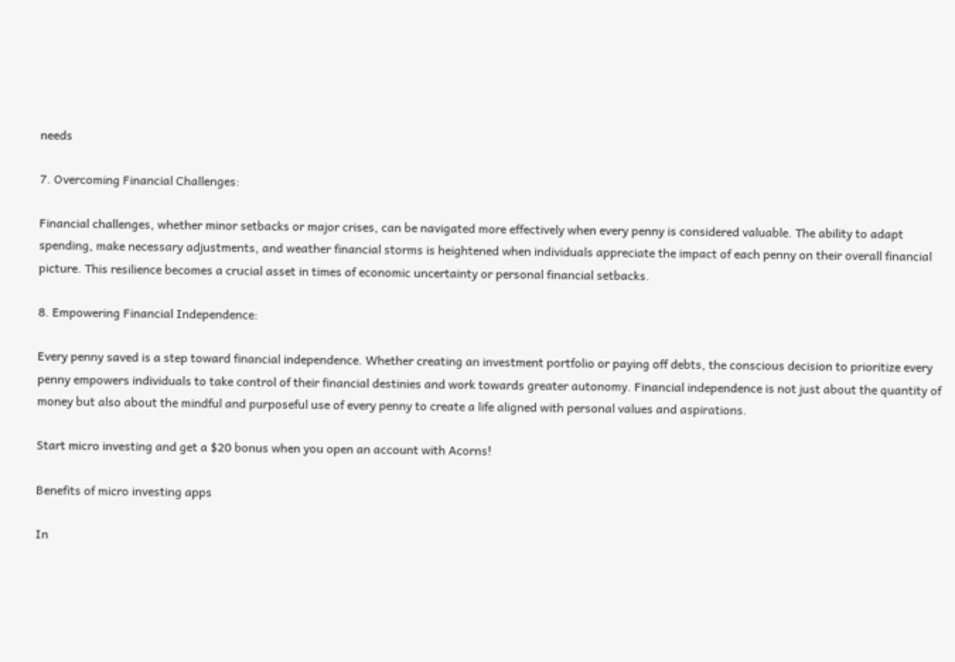needs

7. Overcoming Financial Challenges:

Financial challenges, whether minor setbacks or major crises, can be navigated more effectively when every penny is considered valuable. The ability to adapt spending, make necessary adjustments, and weather financial storms is heightened when individuals appreciate the impact of each penny on their overall financial picture. This resilience becomes a crucial asset in times of economic uncertainty or personal financial setbacks.

8. Empowering Financial Independence:

Every penny saved is a step toward financial independence. Whether creating an investment portfolio or paying off debts, the conscious decision to prioritize every penny empowers individuals to take control of their financial destinies and work towards greater autonomy. Financial independence is not just about the quantity of money but also about the mindful and purposeful use of every penny to create a life aligned with personal values and aspirations.

Start micro investing and get a $20 bonus when you open an account with Acorns!

Benefits of micro investing apps

In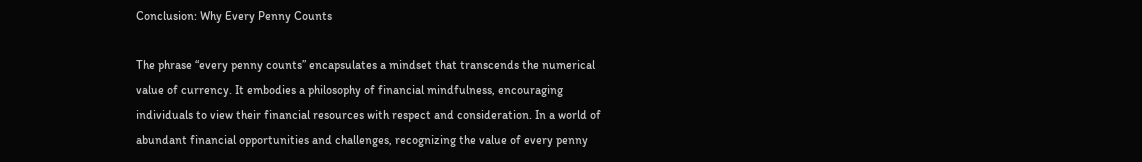Conclusion: Why Every Penny Counts

The phrase “every penny counts” encapsulates a mindset that transcends the numerical value of currency. It embodies a philosophy of financial mindfulness, encouraging individuals to view their financial resources with respect and consideration. In a world of abundant financial opportunities and challenges, recognizing the value of every penny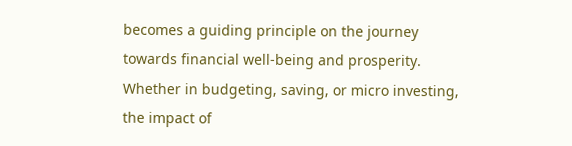becomes a guiding principle on the journey towards financial well-being and prosperity. Whether in budgeting, saving, or micro investing, the impact of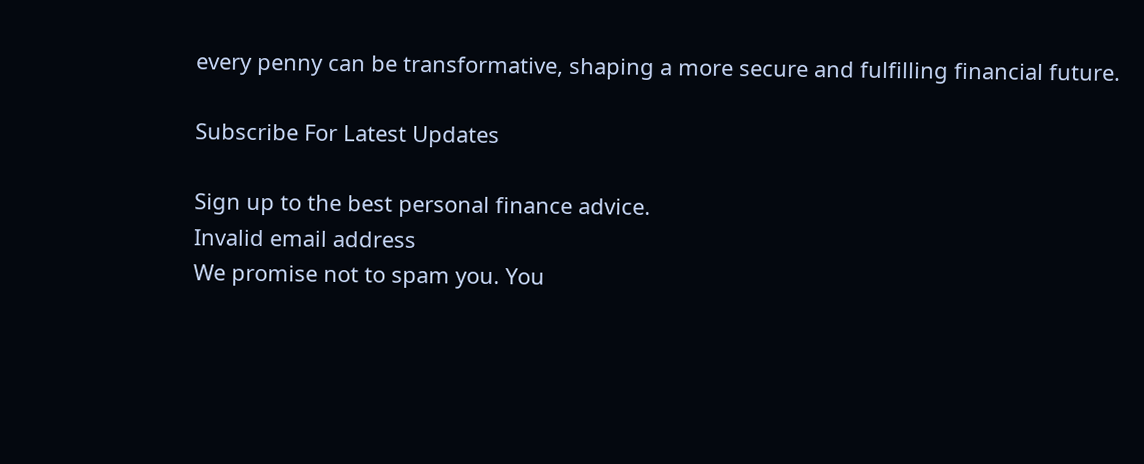every penny can be transformative, shaping a more secure and fulfilling financial future.

Subscribe For Latest Updates

Sign up to the best personal finance advice.
Invalid email address
We promise not to spam you. You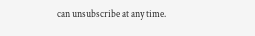can unsubscribe at any time.